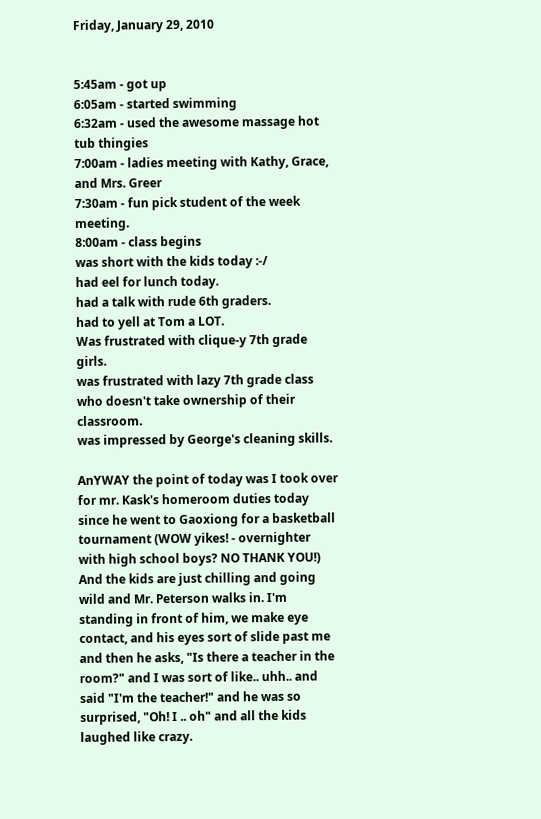Friday, January 29, 2010


5:45am - got up
6:05am - started swimming
6:32am - used the awesome massage hot tub thingies
7:00am - ladies meeting with Kathy, Grace, and Mrs. Greer
7:30am - fun pick student of the week meeting.
8:00am - class begins
was short with the kids today :-/
had eel for lunch today.
had a talk with rude 6th graders.
had to yell at Tom a LOT.
Was frustrated with clique-y 7th grade girls.
was frustrated with lazy 7th grade class who doesn't take ownership of their classroom.
was impressed by George's cleaning skills.

AnYWAY the point of today was I took over for mr. Kask's homeroom duties today since he went to Gaoxiong for a basketball tournament (WOW yikes! - overnighter with high school boys? NO THANK YOU!) And the kids are just chilling and going wild and Mr. Peterson walks in. I'm standing in front of him, we make eye contact, and his eyes sort of slide past me and then he asks, "Is there a teacher in the room?" and I was sort of like.. uhh.. and said "I'm the teacher!" and he was so surprised, "Oh! I .. oh" and all the kids laughed like crazy.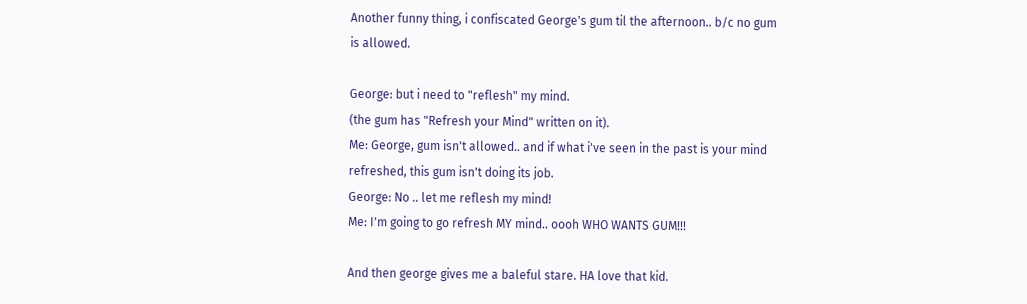Another funny thing, i confiscated George's gum til the afternoon.. b/c no gum is allowed.

George: but i need to "reflesh" my mind.
(the gum has "Refresh your Mind" written on it).
Me: George, gum isn't allowed.. and if what i've seen in the past is your mind refreshed, this gum isn't doing its job.
George: No .. let me reflesh my mind!
Me: I'm going to go refresh MY mind.. oooh WHO WANTS GUM!!!

And then george gives me a baleful stare. HA love that kid.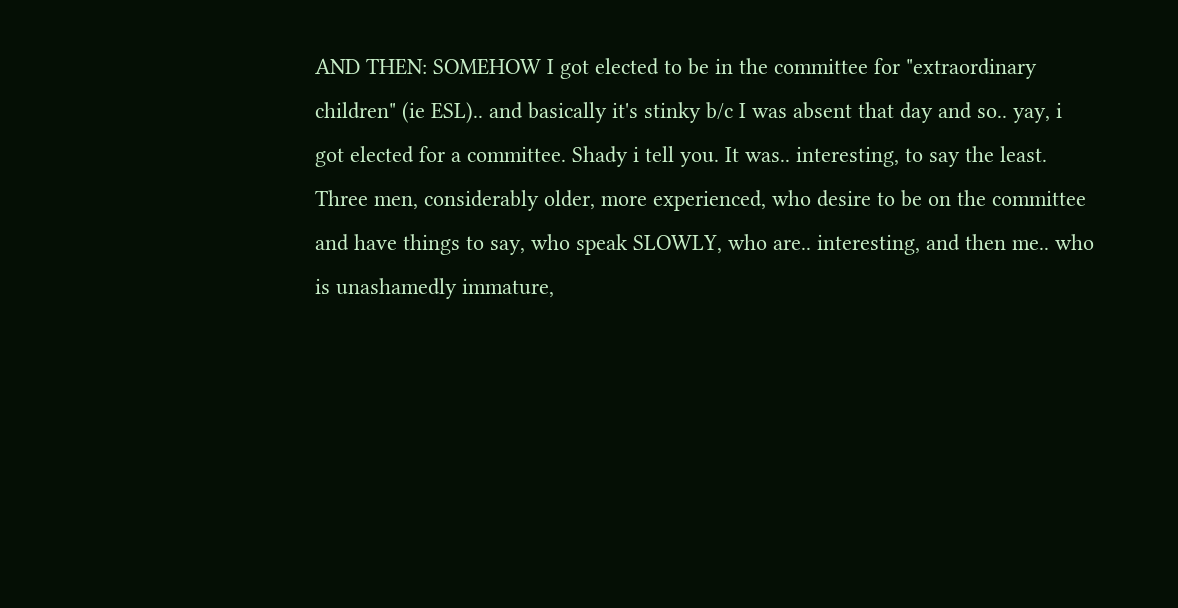AND THEN: SOMEHOW I got elected to be in the committee for "extraordinary children" (ie ESL).. and basically it's stinky b/c I was absent that day and so.. yay, i got elected for a committee. Shady i tell you. It was.. interesting, to say the least. Three men, considerably older, more experienced, who desire to be on the committee and have things to say, who speak SLOWLY, who are.. interesting, and then me.. who is unashamedly immature,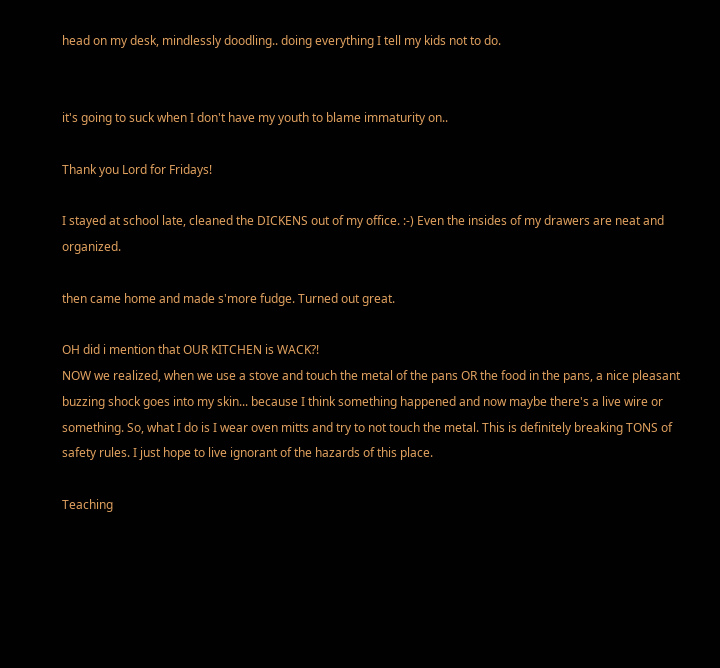head on my desk, mindlessly doodling.. doing everything I tell my kids not to do.


it's going to suck when I don't have my youth to blame immaturity on..

Thank you Lord for Fridays!

I stayed at school late, cleaned the DICKENS out of my office. :-) Even the insides of my drawers are neat and organized.

then came home and made s'more fudge. Turned out great.

OH did i mention that OUR KITCHEN is WACK?!
NOW we realized, when we use a stove and touch the metal of the pans OR the food in the pans, a nice pleasant buzzing shock goes into my skin... because I think something happened and now maybe there's a live wire or something. So, what I do is I wear oven mitts and try to not touch the metal. This is definitely breaking TONS of safety rules. I just hope to live ignorant of the hazards of this place.

Teaching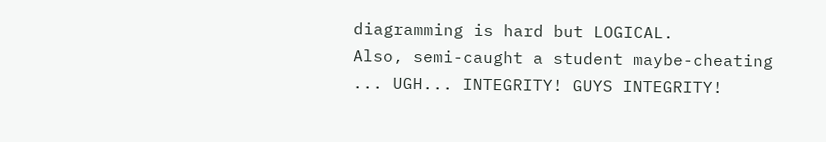diagramming is hard but LOGICAL.
Also, semi-caught a student maybe-cheating ... UGH... INTEGRITY! GUYS INTEGRITY!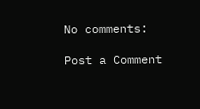No comments:

Post a Comment